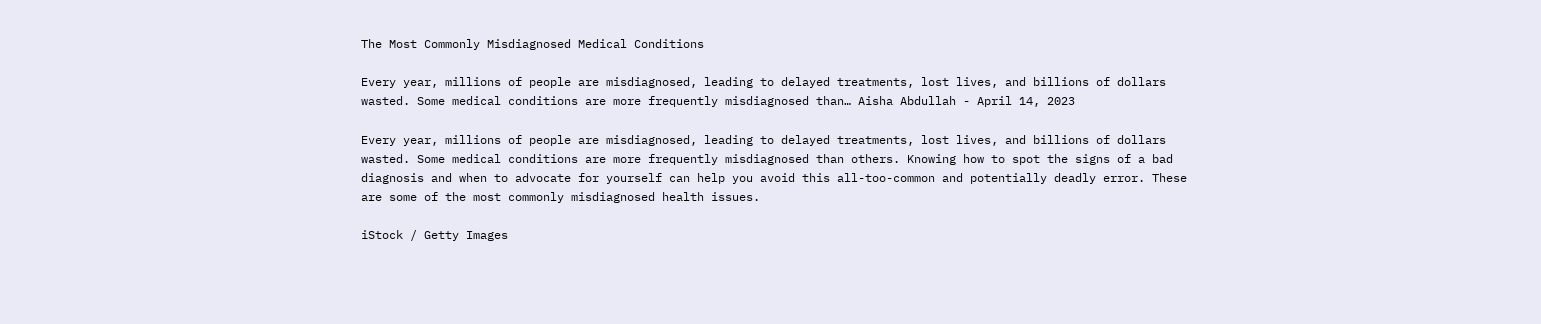The Most Commonly Misdiagnosed Medical Conditions

Every year, millions of people are misdiagnosed, leading to delayed treatments, lost lives, and billions of dollars wasted. Some medical conditions are more frequently misdiagnosed than… Aisha Abdullah - April 14, 2023

Every year, millions of people are misdiagnosed, leading to delayed treatments, lost lives, and billions of dollars wasted. Some medical conditions are more frequently misdiagnosed than others. Knowing how to spot the signs of a bad diagnosis and when to advocate for yourself can help you avoid this all-too-common and potentially deadly error. These are some of the most commonly misdiagnosed health issues.

iStock / Getty Images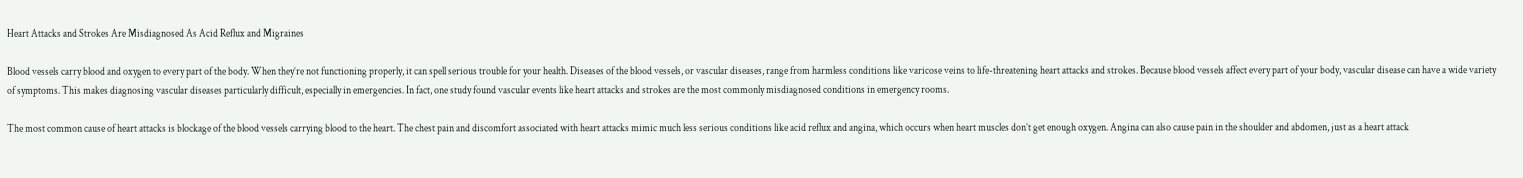Heart Attacks and Strokes Are Misdiagnosed As Acid Reflux and Migraines

Blood vessels carry blood and oxygen to every part of the body. When they’re not functioning properly, it can spell serious trouble for your health. Diseases of the blood vessels, or vascular diseases, range from harmless conditions like varicose veins to life-threatening heart attacks and strokes. Because blood vessels affect every part of your body, vascular disease can have a wide variety of symptoms. This makes diagnosing vascular diseases particularly difficult, especially in emergencies. In fact, one study found vascular events like heart attacks and strokes are the most commonly misdiagnosed conditions in emergency rooms.

The most common cause of heart attacks is blockage of the blood vessels carrying blood to the heart. The chest pain and discomfort associated with heart attacks mimic much less serious conditions like acid reflux and angina, which occurs when heart muscles don’t get enough oxygen. Angina can also cause pain in the shoulder and abdomen, just as a heart attack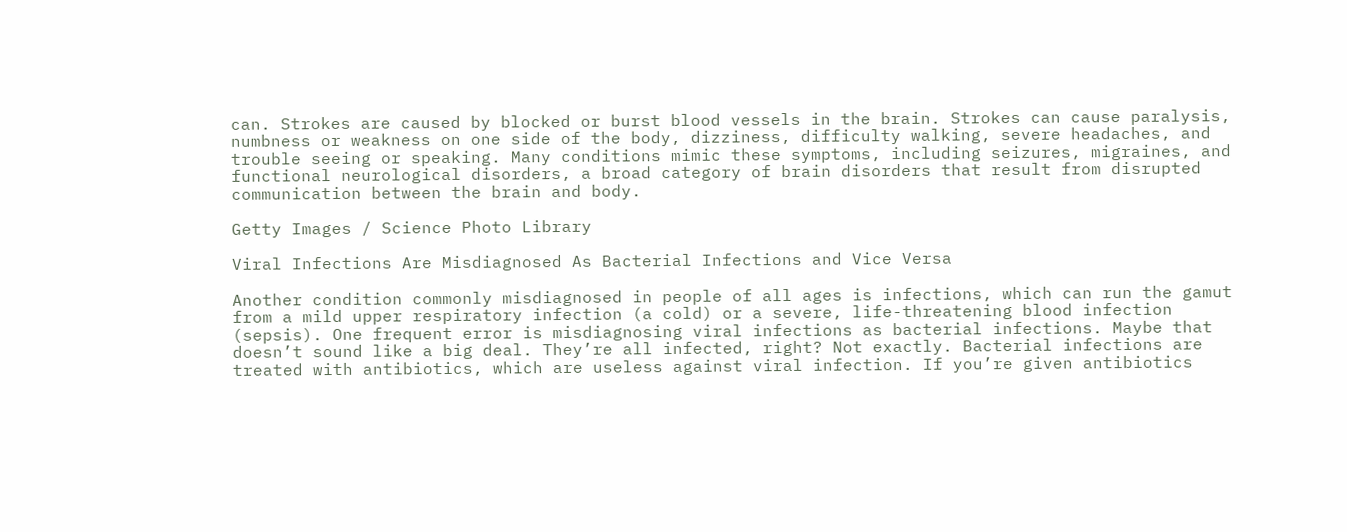can. Strokes are caused by blocked or burst blood vessels in the brain. Strokes can cause paralysis, numbness or weakness on one side of the body, dizziness, difficulty walking, severe headaches, and trouble seeing or speaking. Many conditions mimic these symptoms, including seizures, migraines, and functional neurological disorders, a broad category of brain disorders that result from disrupted communication between the brain and body.

Getty Images / Science Photo Library

Viral Infections Are Misdiagnosed As Bacterial Infections and Vice Versa

Another condition commonly misdiagnosed in people of all ages is infections, which can run the gamut from a mild upper respiratory infection (a cold) or a severe, life-threatening blood infection (sepsis). One frequent error is misdiagnosing viral infections as bacterial infections. Maybe that doesn’t sound like a big deal. They’re all infected, right? Not exactly. Bacterial infections are treated with antibiotics, which are useless against viral infection. If you’re given antibiotics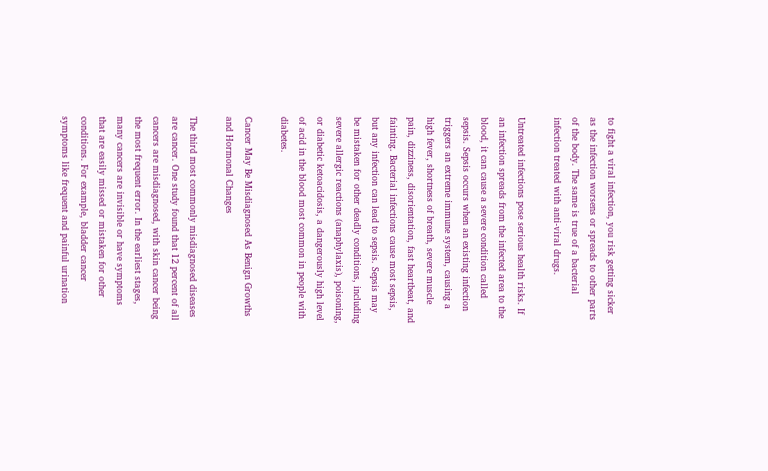to fight a viral infection, you risk getting sicker as the infection worsens or spreads to other parts of the body. The same is true of a bacterial infection treated with anti-viral drugs.

Untreated infections pose serious health risks. If an infection spreads from the infected area to the blood, it can cause a severe condition called sepsis. Sepsis occurs when an existing infection triggers an extreme immune system, causing a high fever, shortness of breath, severe muscle pain, dizziness, disorientation, fast heartbeat, and fainting. Bacterial infections cause most sepsis, but any infection can lead to sepsis. Sepsis may be mistaken for other deadly conditions, including severe allergic reactions (anaphylaxis), poisoning, or diabetic ketoacidosis, a dangerously high level of acid in the blood most common in people with diabetes.

Cancer May Be Misdiagnosed As Benign Growths and Hormonal Changes

The third most commonly misdiagnosed diseases are cancer. One study found that 12 percent of all cancers are misdiagnosed, with skin cancer being the most frequent error. In the earliest stages, many cancers are invisible or have symptoms that are easily missed or mistaken for other conditions. For example, bladder cancer symptoms like frequent and painful urination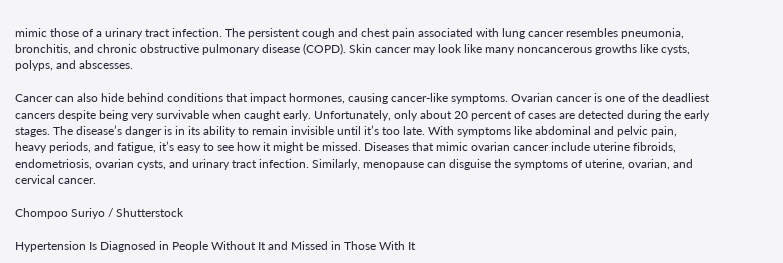mimic those of a urinary tract infection. The persistent cough and chest pain associated with lung cancer resembles pneumonia, bronchitis, and chronic obstructive pulmonary disease (COPD). Skin cancer may look like many noncancerous growths like cysts, polyps, and abscesses.

Cancer can also hide behind conditions that impact hormones, causing cancer-like symptoms. Ovarian cancer is one of the deadliest cancers despite being very survivable when caught early. Unfortunately, only about 20 percent of cases are detected during the early stages. The disease’s danger is in its ability to remain invisible until it’s too late. With symptoms like abdominal and pelvic pain, heavy periods, and fatigue, it’s easy to see how it might be missed. Diseases that mimic ovarian cancer include uterine fibroids, endometriosis, ovarian cysts, and urinary tract infection. Similarly, menopause can disguise the symptoms of uterine, ovarian, and cervical cancer.

Chompoo Suriyo / Shutterstock

Hypertension Is Diagnosed in People Without It and Missed in Those With It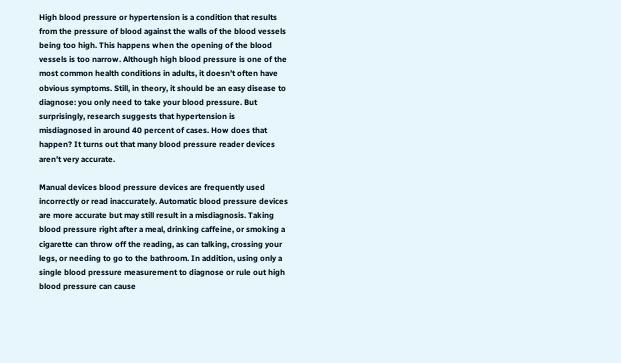High blood pressure or hypertension is a condition that results from the pressure of blood against the walls of the blood vessels being too high. This happens when the opening of the blood vessels is too narrow. Although high blood pressure is one of the most common health conditions in adults, it doesn’t often have obvious symptoms. Still, in theory, it should be an easy disease to diagnose: you only need to take your blood pressure. But surprisingly, research suggests that hypertension is misdiagnosed in around 40 percent of cases. How does that happen? It turns out that many blood pressure reader devices aren’t very accurate.

Manual devices blood pressure devices are frequently used incorrectly or read inaccurately. Automatic blood pressure devices are more accurate but may still result in a misdiagnosis. Taking blood pressure right after a meal, drinking caffeine, or smoking a cigarette can throw off the reading, as can talking, crossing your legs, or needing to go to the bathroom. In addition, using only a single blood pressure measurement to diagnose or rule out high blood pressure can cause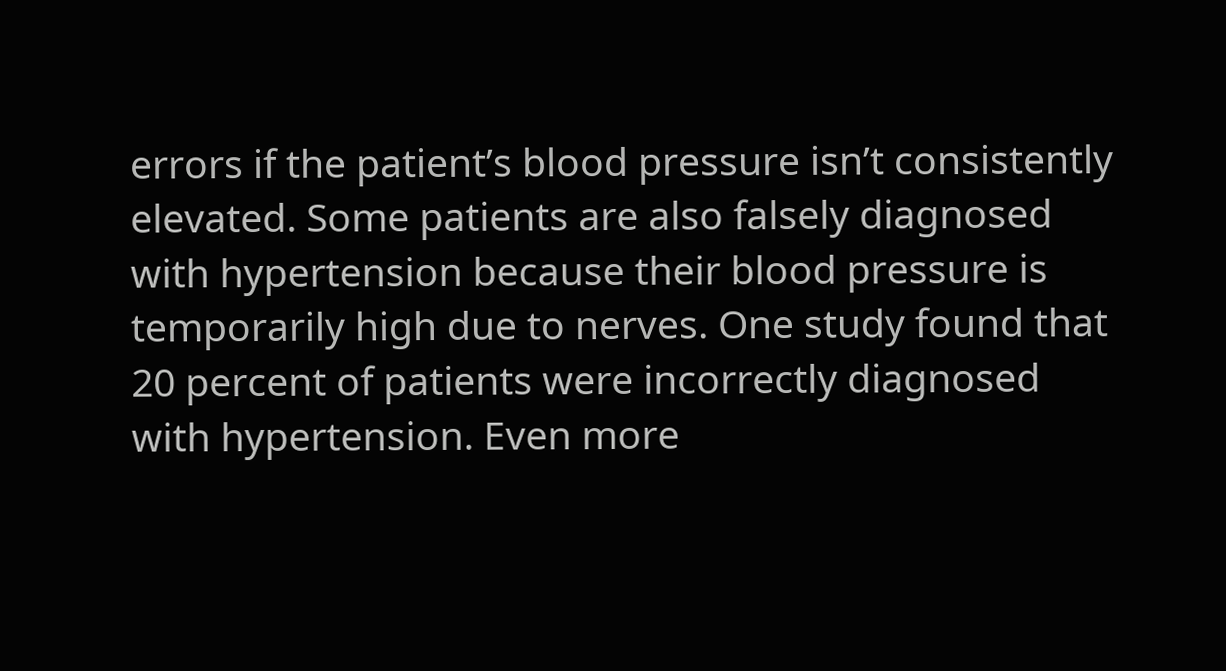errors if the patient’s blood pressure isn’t consistently elevated. Some patients are also falsely diagnosed with hypertension because their blood pressure is temporarily high due to nerves. One study found that 20 percent of patients were incorrectly diagnosed with hypertension. Even more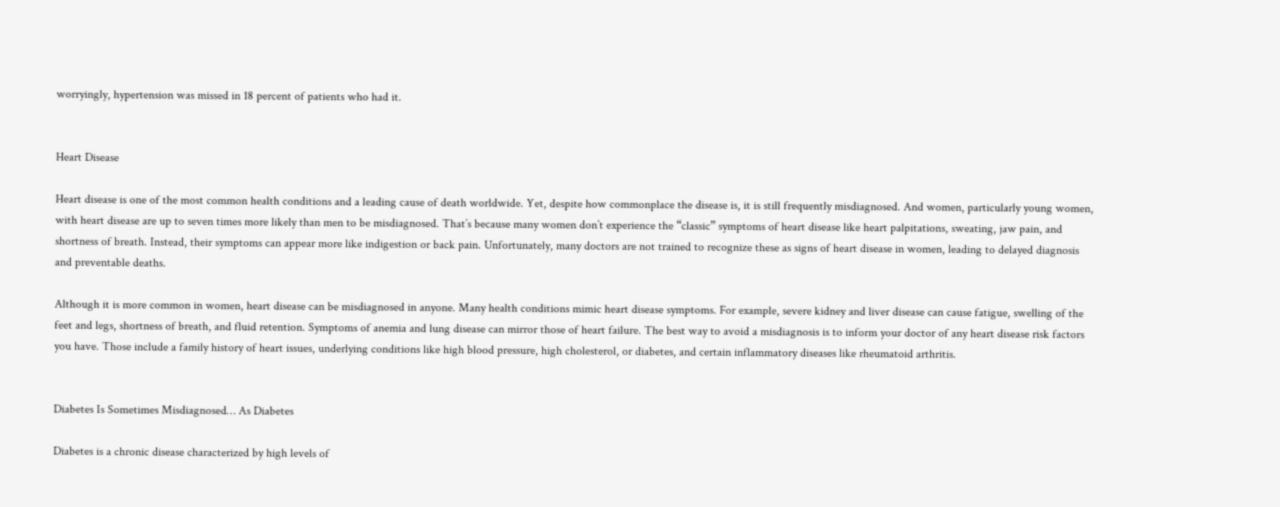worryingly, hypertension was missed in 18 percent of patients who had it.


Heart Disease

Heart disease is one of the most common health conditions and a leading cause of death worldwide. Yet, despite how commonplace the disease is, it is still frequently misdiagnosed. And women, particularly young women, with heart disease are up to seven times more likely than men to be misdiagnosed. That’s because many women don’t experience the “classic” symptoms of heart disease like heart palpitations, sweating, jaw pain, and shortness of breath. Instead, their symptoms can appear more like indigestion or back pain. Unfortunately, many doctors are not trained to recognize these as signs of heart disease in women, leading to delayed diagnosis and preventable deaths.

Although it is more common in women, heart disease can be misdiagnosed in anyone. Many health conditions mimic heart disease symptoms. For example, severe kidney and liver disease can cause fatigue, swelling of the feet and legs, shortness of breath, and fluid retention. Symptoms of anemia and lung disease can mirror those of heart failure. The best way to avoid a misdiagnosis is to inform your doctor of any heart disease risk factors you have. Those include a family history of heart issues, underlying conditions like high blood pressure, high cholesterol, or diabetes, and certain inflammatory diseases like rheumatoid arthritis.


Diabetes Is Sometimes Misdiagnosed… As Diabetes

Diabetes is a chronic disease characterized by high levels of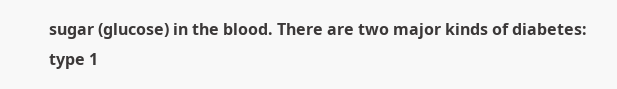sugar (glucose) in the blood. There are two major kinds of diabetes: type 1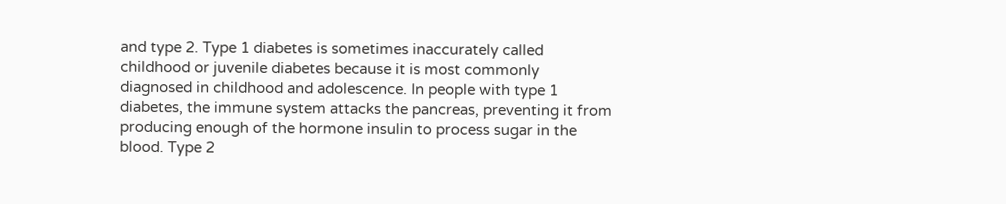and type 2. Type 1 diabetes is sometimes inaccurately called childhood or juvenile diabetes because it is most commonly diagnosed in childhood and adolescence. In people with type 1 diabetes, the immune system attacks the pancreas, preventing it from producing enough of the hormone insulin to process sugar in the blood. Type 2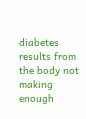diabetes results from the body not making enough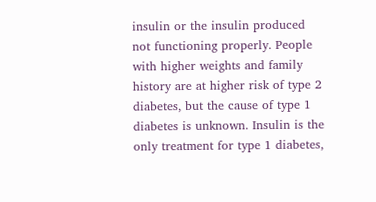insulin or the insulin produced not functioning properly. People with higher weights and family history are at higher risk of type 2 diabetes, but the cause of type 1 diabetes is unknown. Insulin is the only treatment for type 1 diabetes,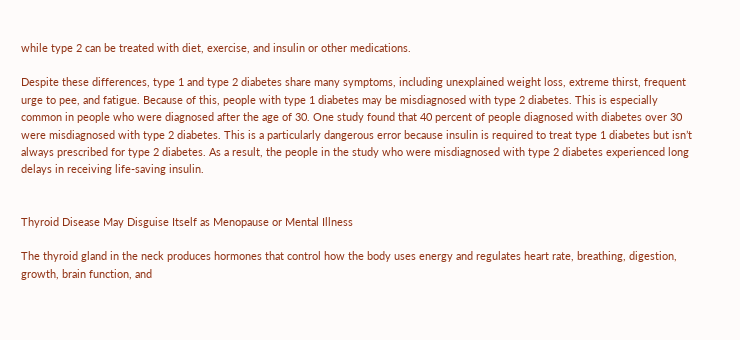while type 2 can be treated with diet, exercise, and insulin or other medications.

Despite these differences, type 1 and type 2 diabetes share many symptoms, including unexplained weight loss, extreme thirst, frequent urge to pee, and fatigue. Because of this, people with type 1 diabetes may be misdiagnosed with type 2 diabetes. This is especially common in people who were diagnosed after the age of 30. One study found that 40 percent of people diagnosed with diabetes over 30 were misdiagnosed with type 2 diabetes. This is a particularly dangerous error because insulin is required to treat type 1 diabetes but isn’t always prescribed for type 2 diabetes. As a result, the people in the study who were misdiagnosed with type 2 diabetes experienced long delays in receiving life-saving insulin.


Thyroid Disease May Disguise Itself as Menopause or Mental Illness

The thyroid gland in the neck produces hormones that control how the body uses energy and regulates heart rate, breathing, digestion, growth, brain function, and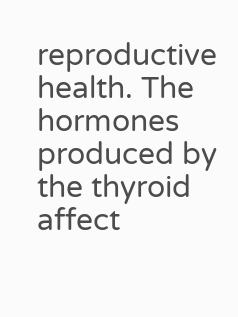reproductive health. The hormones produced by the thyroid affect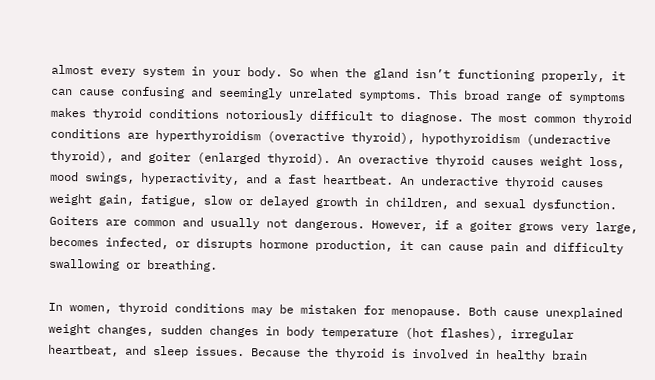almost every system in your body. So when the gland isn’t functioning properly, it can cause confusing and seemingly unrelated symptoms. This broad range of symptoms makes thyroid conditions notoriously difficult to diagnose. The most common thyroid conditions are hyperthyroidism (overactive thyroid), hypothyroidism (underactive thyroid), and goiter (enlarged thyroid). An overactive thyroid causes weight loss, mood swings, hyperactivity, and a fast heartbeat. An underactive thyroid causes weight gain, fatigue, slow or delayed growth in children, and sexual dysfunction. Goiters are common and usually not dangerous. However, if a goiter grows very large, becomes infected, or disrupts hormone production, it can cause pain and difficulty swallowing or breathing.

In women, thyroid conditions may be mistaken for menopause. Both cause unexplained weight changes, sudden changes in body temperature (hot flashes), irregular heartbeat, and sleep issues. Because the thyroid is involved in healthy brain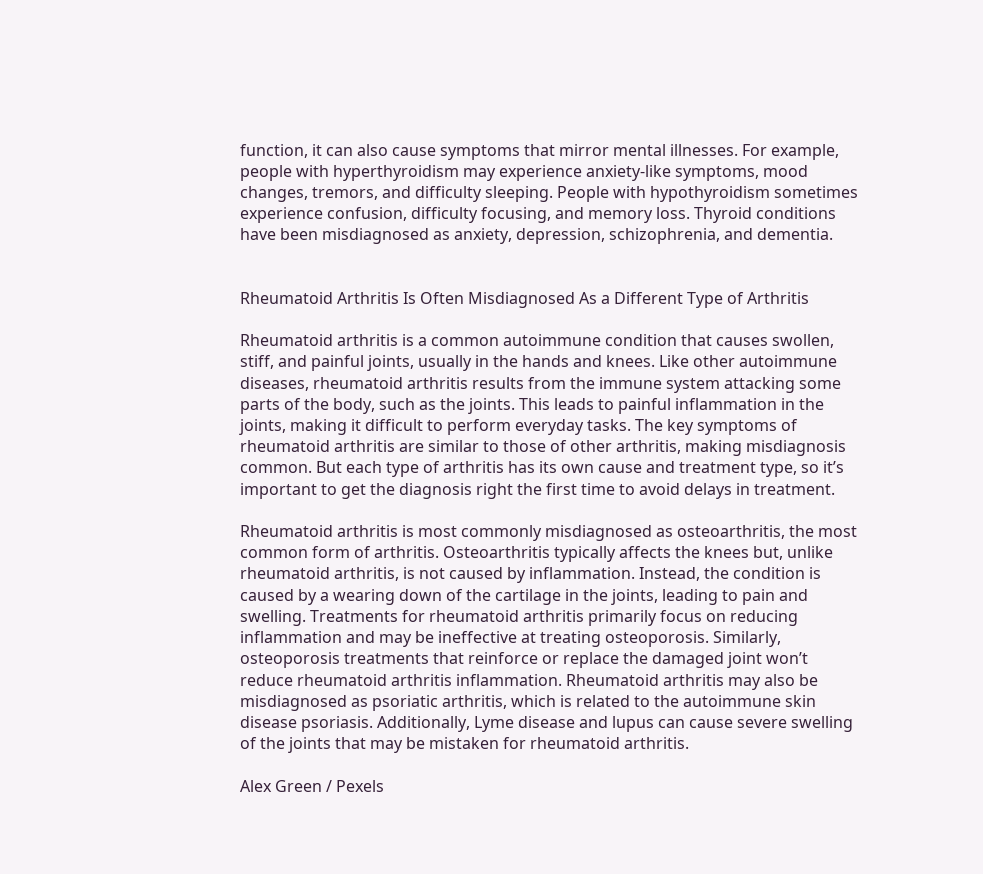function, it can also cause symptoms that mirror mental illnesses. For example, people with hyperthyroidism may experience anxiety-like symptoms, mood changes, tremors, and difficulty sleeping. People with hypothyroidism sometimes experience confusion, difficulty focusing, and memory loss. Thyroid conditions have been misdiagnosed as anxiety, depression, schizophrenia, and dementia.


Rheumatoid Arthritis Is Often Misdiagnosed As a Different Type of Arthritis

Rheumatoid arthritis is a common autoimmune condition that causes swollen, stiff, and painful joints, usually in the hands and knees. Like other autoimmune diseases, rheumatoid arthritis results from the immune system attacking some parts of the body, such as the joints. This leads to painful inflammation in the joints, making it difficult to perform everyday tasks. The key symptoms of rheumatoid arthritis are similar to those of other arthritis, making misdiagnosis common. But each type of arthritis has its own cause and treatment type, so it’s important to get the diagnosis right the first time to avoid delays in treatment.

Rheumatoid arthritis is most commonly misdiagnosed as osteoarthritis, the most common form of arthritis. Osteoarthritis typically affects the knees but, unlike rheumatoid arthritis, is not caused by inflammation. Instead, the condition is caused by a wearing down of the cartilage in the joints, leading to pain and swelling. Treatments for rheumatoid arthritis primarily focus on reducing inflammation and may be ineffective at treating osteoporosis. Similarly, osteoporosis treatments that reinforce or replace the damaged joint won’t reduce rheumatoid arthritis inflammation. Rheumatoid arthritis may also be misdiagnosed as psoriatic arthritis, which is related to the autoimmune skin disease psoriasis. Additionally, Lyme disease and lupus can cause severe swelling of the joints that may be mistaken for rheumatoid arthritis.

Alex Green / Pexels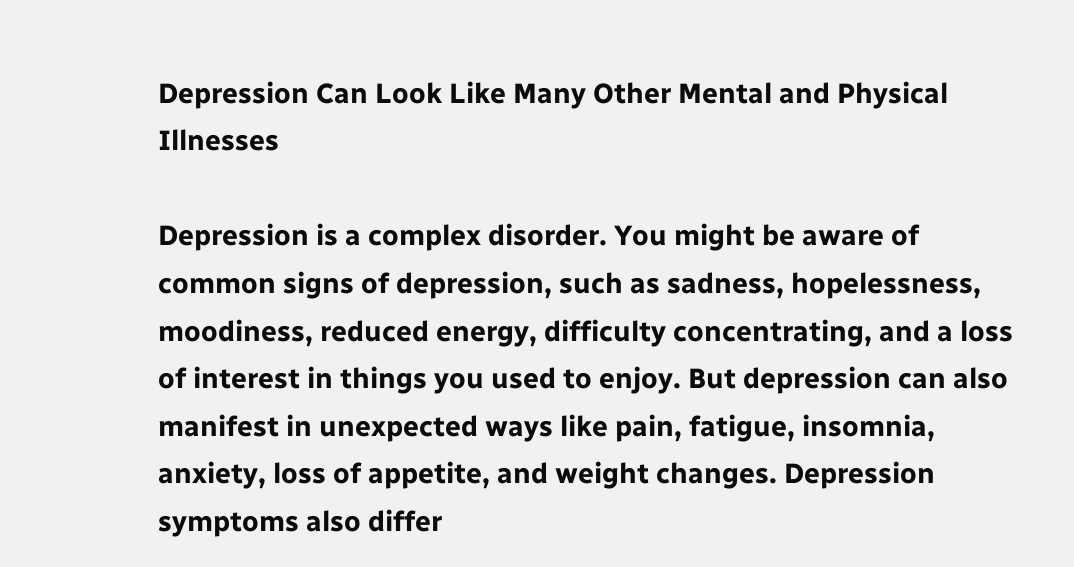Depression Can Look Like Many Other Mental and Physical Illnesses

Depression is a complex disorder. You might be aware of common signs of depression, such as sadness, hopelessness, moodiness, reduced energy, difficulty concentrating, and a loss of interest in things you used to enjoy. But depression can also manifest in unexpected ways like pain, fatigue, insomnia, anxiety, loss of appetite, and weight changes. Depression symptoms also differ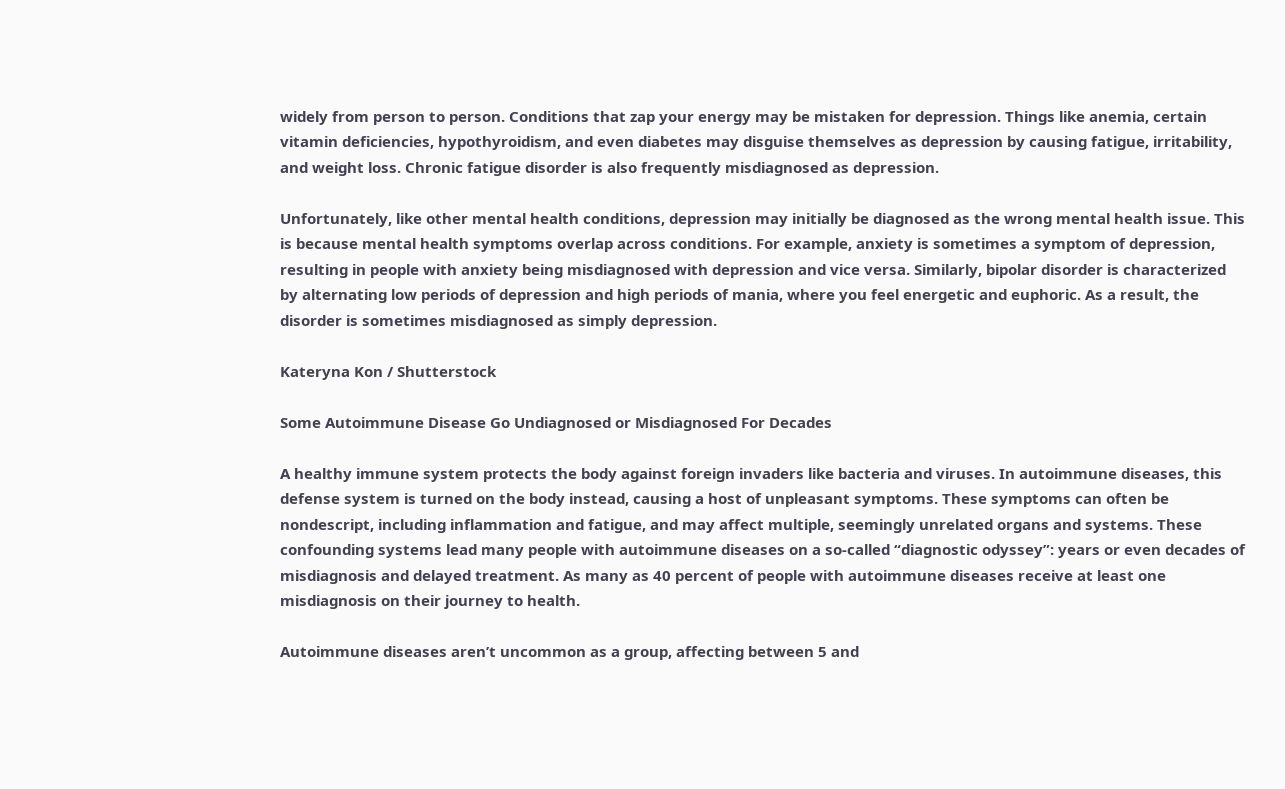widely from person to person. Conditions that zap your energy may be mistaken for depression. Things like anemia, certain vitamin deficiencies, hypothyroidism, and even diabetes may disguise themselves as depression by causing fatigue, irritability, and weight loss. Chronic fatigue disorder is also frequently misdiagnosed as depression.

Unfortunately, like other mental health conditions, depression may initially be diagnosed as the wrong mental health issue. This is because mental health symptoms overlap across conditions. For example, anxiety is sometimes a symptom of depression, resulting in people with anxiety being misdiagnosed with depression and vice versa. Similarly, bipolar disorder is characterized by alternating low periods of depression and high periods of mania, where you feel energetic and euphoric. As a result, the disorder is sometimes misdiagnosed as simply depression.

Kateryna Kon / Shutterstock

Some Autoimmune Disease Go Undiagnosed or Misdiagnosed For Decades

A healthy immune system protects the body against foreign invaders like bacteria and viruses. In autoimmune diseases, this defense system is turned on the body instead, causing a host of unpleasant symptoms. These symptoms can often be nondescript, including inflammation and fatigue, and may affect multiple, seemingly unrelated organs and systems. These confounding systems lead many people with autoimmune diseases on a so-called “diagnostic odyssey”: years or even decades of misdiagnosis and delayed treatment. As many as 40 percent of people with autoimmune diseases receive at least one misdiagnosis on their journey to health.

Autoimmune diseases aren’t uncommon as a group, affecting between 5 and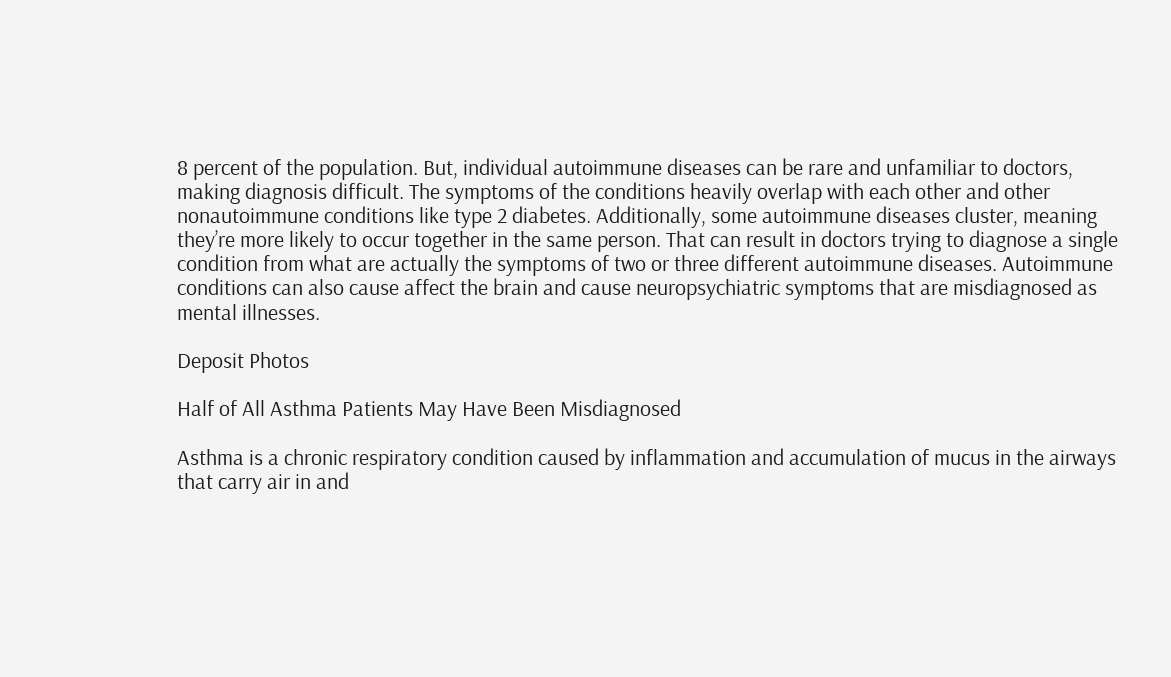8 percent of the population. But, individual autoimmune diseases can be rare and unfamiliar to doctors, making diagnosis difficult. The symptoms of the conditions heavily overlap with each other and other nonautoimmune conditions like type 2 diabetes. Additionally, some autoimmune diseases cluster, meaning they’re more likely to occur together in the same person. That can result in doctors trying to diagnose a single condition from what are actually the symptoms of two or three different autoimmune diseases. Autoimmune conditions can also cause affect the brain and cause neuropsychiatric symptoms that are misdiagnosed as mental illnesses.

Deposit Photos

Half of All Asthma Patients May Have Been Misdiagnosed

Asthma is a chronic respiratory condition caused by inflammation and accumulation of mucus in the airways that carry air in and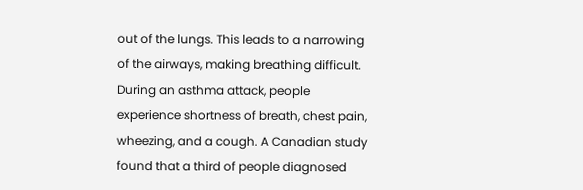out of the lungs. This leads to a narrowing of the airways, making breathing difficult. During an asthma attack, people experience shortness of breath, chest pain, wheezing, and a cough. A Canadian study found that a third of people diagnosed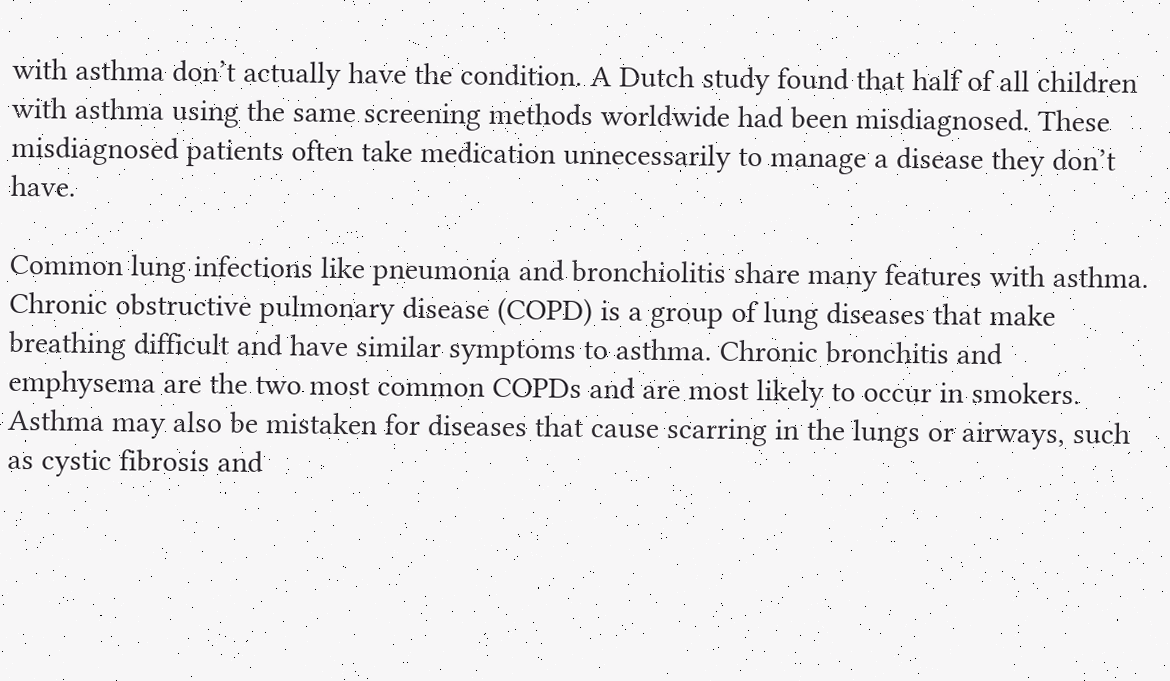with asthma don’t actually have the condition. A Dutch study found that half of all children with asthma using the same screening methods worldwide had been misdiagnosed. These misdiagnosed patients often take medication unnecessarily to manage a disease they don’t have.

Common lung infections like pneumonia and bronchiolitis share many features with asthma. Chronic obstructive pulmonary disease (COPD) is a group of lung diseases that make breathing difficult and have similar symptoms to asthma. Chronic bronchitis and emphysema are the two most common COPDs and are most likely to occur in smokers. Asthma may also be mistaken for diseases that cause scarring in the lungs or airways, such as cystic fibrosis and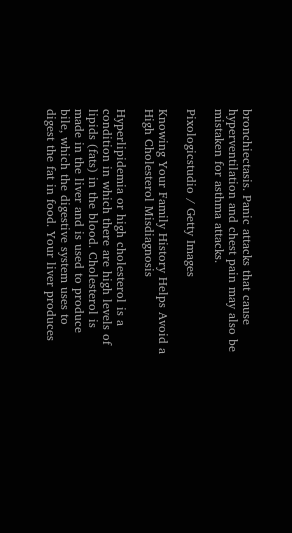bronchiectasis. Panic attacks that cause hyperventilation and chest pain may also be mistaken for asthma attacks.

Pixologicstudio / Getty Images

Knowing Your Family History Helps Avoid a High Cholesterol Misdiagnosis

Hyperlipidemia or high cholesterol is a condition in which there are high levels of lipids (fats) in the blood. Cholesterol is made in the liver and is used to produce bile, which the digestive system uses to digest the fat in food. Your liver produces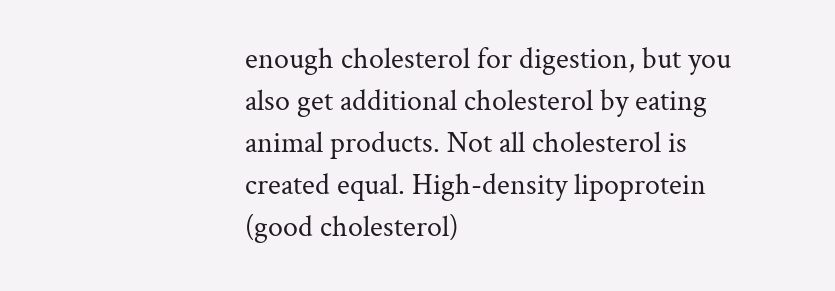enough cholesterol for digestion, but you also get additional cholesterol by eating animal products. Not all cholesterol is created equal. High-density lipoprotein (good cholesterol)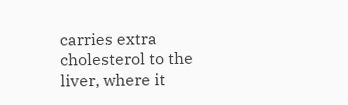carries extra cholesterol to the liver, where it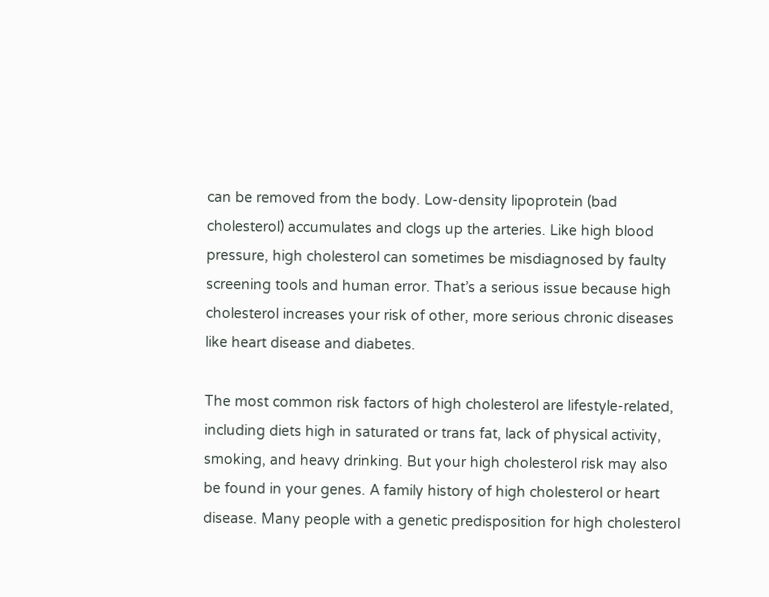can be removed from the body. Low-density lipoprotein (bad cholesterol) accumulates and clogs up the arteries. Like high blood pressure, high cholesterol can sometimes be misdiagnosed by faulty screening tools and human error. That’s a serious issue because high cholesterol increases your risk of other, more serious chronic diseases like heart disease and diabetes.

The most common risk factors of high cholesterol are lifestyle-related, including diets high in saturated or trans fat, lack of physical activity, smoking, and heavy drinking. But your high cholesterol risk may also be found in your genes. A family history of high cholesterol or heart disease. Many people with a genetic predisposition for high cholesterol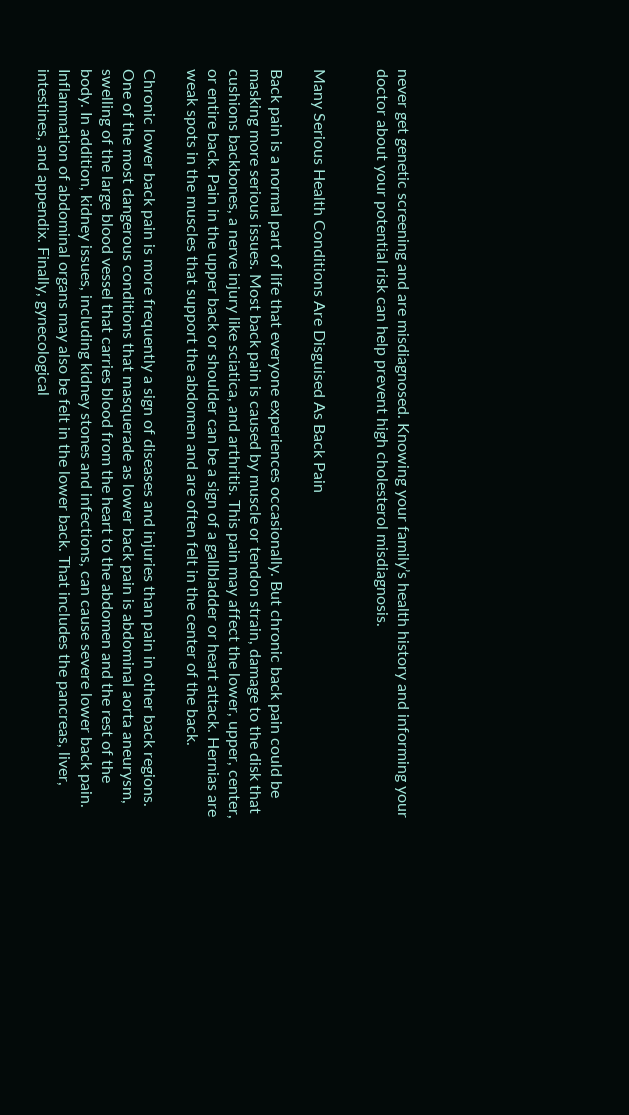never get genetic screening and are misdiagnosed. Knowing your family’s health history and informing your doctor about your potential risk can help prevent high cholesterol misdiagnosis.


Many Serious Health Conditions Are Disguised As Back Pain

Back pain is a normal part of life that everyone experiences occasionally. But chronic back pain could be masking more serious issues. Most back pain is caused by muscle or tendon strain, damage to the disk that cushions backbones, a nerve injury like sciatica, and arthritis. This pain may affect the lower, upper, center, or entire back. Pain in the upper back or shoulder can be a sign of a gallbladder or heart attack. Hernias are weak spots in the muscles that support the abdomen and are often felt in the center of the back.

Chronic lower back pain is more frequently a sign of diseases and injuries than pain in other back regions. One of the most dangerous conditions that masquerade as lower back pain is abdominal aorta aneurysm, swelling of the large blood vessel that carries blood from the heart to the abdomen and the rest of the body. In addition, kidney issues, including kidney stones and infections, can cause severe lower back pain. Inflammation of abdominal organs may also be felt in the lower back. That includes the pancreas, liver, intestines, and appendix. Finally, gynecological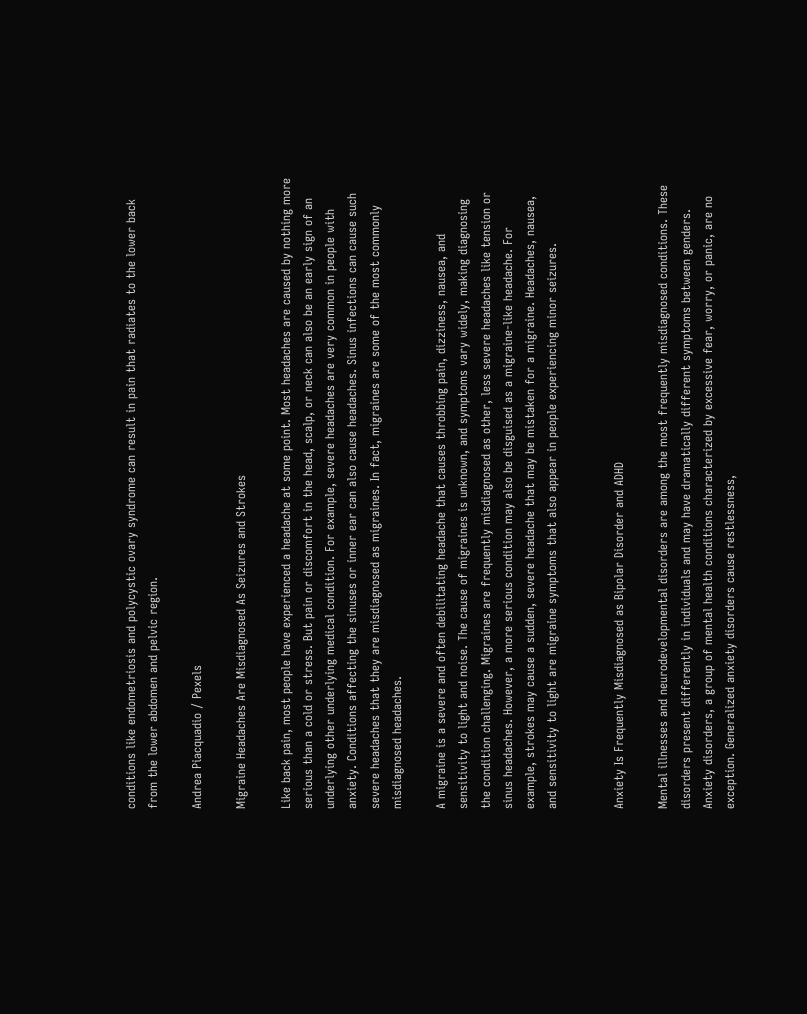conditions like endometriosis and polycystic ovary syndrome can result in pain that radiates to the lower back from the lower abdomen and pelvic region.

Andrea Piacquadio / Pexels

Migraine Headaches Are Misdiagnosed As Seizures and Strokes

Like back pain, most people have experienced a headache at some point. Most headaches are caused by nothing more serious than a cold or stress. But pain or discomfort in the head, scalp, or neck can also be an early sign of an underlying other underlying medical condition. For example, severe headaches are very common in people with anxiety. Conditions affecting the sinuses or inner ear can also cause headaches. Sinus infections can cause such severe headaches that they are misdiagnosed as migraines. In fact, migraines are some of the most commonly misdiagnosed headaches.

A migraine is a severe and often debilitating headache that causes throbbing pain, dizziness, nausea, and sensitivity to light and noise. The cause of migraines is unknown, and symptoms vary widely, making diagnosing the condition challenging. Migraines are frequently misdiagnosed as other, less severe headaches like tension or sinus headaches. However, a more serious condition may also be disguised as a migraine-like headache. For example, strokes may cause a sudden, severe headache that may be mistaken for a migraine. Headaches, nausea, and sensitivity to light are migraine symptoms that also appear in people experiencing minor seizures.


Anxiety Is Frequently Misdiagnosed as Bipolar Disorder and ADHD

Mental illnesses and neurodevelopmental disorders are among the most frequently misdiagnosed conditions. These disorders present differently in individuals and may have dramatically different symptoms between genders. Anxiety disorders, a group of mental health conditions characterized by excessive fear, worry, or panic, are no exception. Generalized anxiety disorders cause restlessness,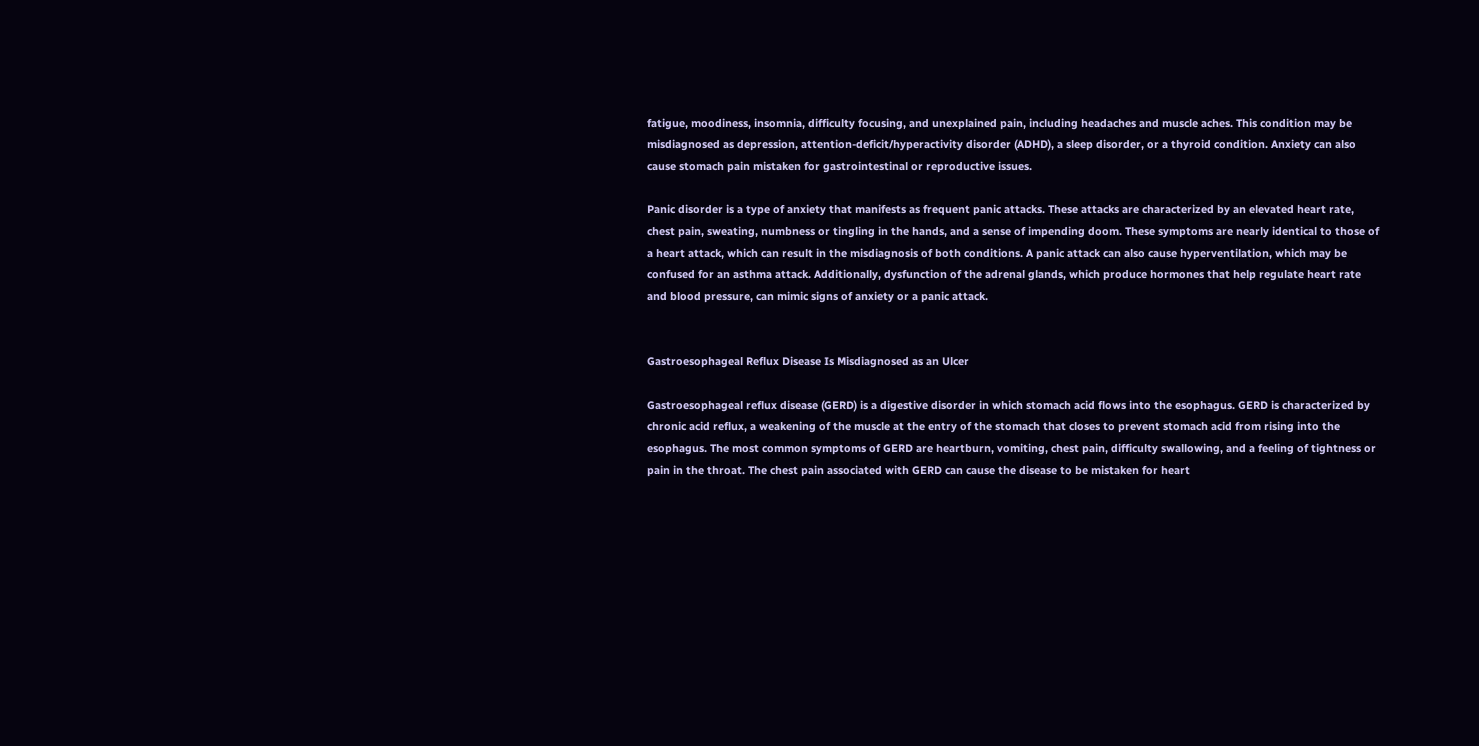fatigue, moodiness, insomnia, difficulty focusing, and unexplained pain, including headaches and muscle aches. This condition may be misdiagnosed as depression, attention-deficit/hyperactivity disorder (ADHD), a sleep disorder, or a thyroid condition. Anxiety can also cause stomach pain mistaken for gastrointestinal or reproductive issues.

Panic disorder is a type of anxiety that manifests as frequent panic attacks. These attacks are characterized by an elevated heart rate, chest pain, sweating, numbness or tingling in the hands, and a sense of impending doom. These symptoms are nearly identical to those of a heart attack, which can result in the misdiagnosis of both conditions. A panic attack can also cause hyperventilation, which may be confused for an asthma attack. Additionally, dysfunction of the adrenal glands, which produce hormones that help regulate heart rate and blood pressure, can mimic signs of anxiety or a panic attack.


Gastroesophageal Reflux Disease Is Misdiagnosed as an Ulcer

Gastroesophageal reflux disease (GERD) is a digestive disorder in which stomach acid flows into the esophagus. GERD is characterized by chronic acid reflux, a weakening of the muscle at the entry of the stomach that closes to prevent stomach acid from rising into the esophagus. The most common symptoms of GERD are heartburn, vomiting, chest pain, difficulty swallowing, and a feeling of tightness or pain in the throat. The chest pain associated with GERD can cause the disease to be mistaken for heart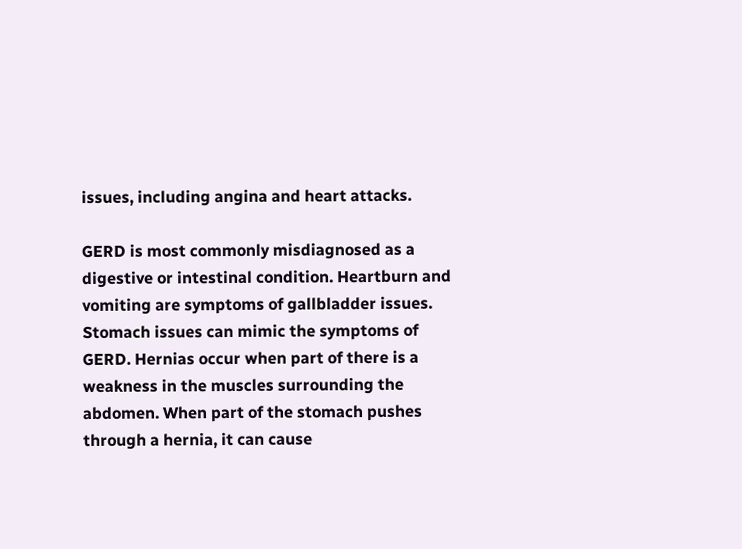issues, including angina and heart attacks.

GERD is most commonly misdiagnosed as a digestive or intestinal condition. Heartburn and vomiting are symptoms of gallbladder issues. Stomach issues can mimic the symptoms of GERD. Hernias occur when part of there is a weakness in the muscles surrounding the abdomen. When part of the stomach pushes through a hernia, it can cause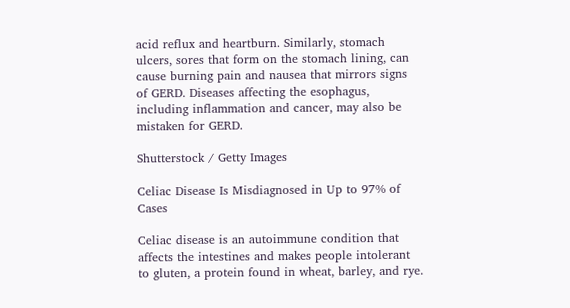acid reflux and heartburn. Similarly, stomach ulcers, sores that form on the stomach lining, can cause burning pain and nausea that mirrors signs of GERD. Diseases affecting the esophagus, including inflammation and cancer, may also be mistaken for GERD.

Shutterstock / Getty Images

Celiac Disease Is Misdiagnosed in Up to 97% of Cases

Celiac disease is an autoimmune condition that affects the intestines and makes people intolerant to gluten, a protein found in wheat, barley, and rye.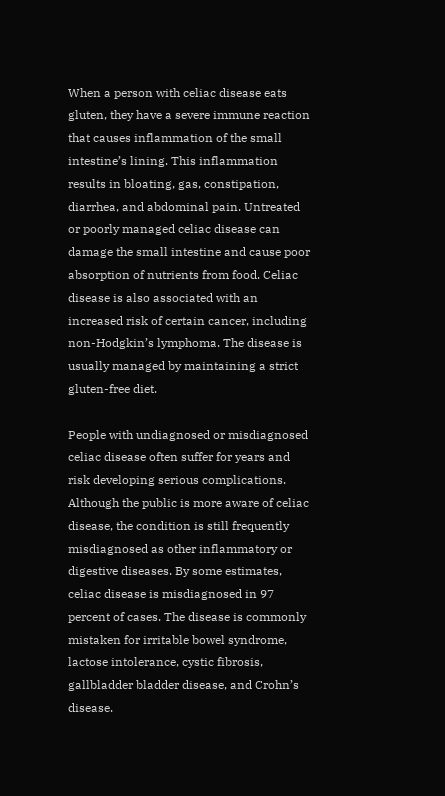When a person with celiac disease eats gluten, they have a severe immune reaction that causes inflammation of the small intestine’s lining. This inflammation results in bloating, gas, constipation, diarrhea, and abdominal pain. Untreated or poorly managed celiac disease can damage the small intestine and cause poor absorption of nutrients from food. Celiac disease is also associated with an increased risk of certain cancer, including non-Hodgkin’s lymphoma. The disease is usually managed by maintaining a strict gluten-free diet.

People with undiagnosed or misdiagnosed celiac disease often suffer for years and risk developing serious complications. Although the public is more aware of celiac disease, the condition is still frequently misdiagnosed as other inflammatory or digestive diseases. By some estimates, celiac disease is misdiagnosed in 97 percent of cases. The disease is commonly mistaken for irritable bowel syndrome, lactose intolerance, cystic fibrosis, gallbladder bladder disease, and Crohn’s disease.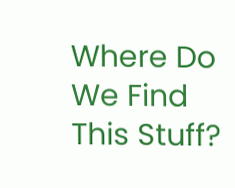Where Do We Find This Stuff?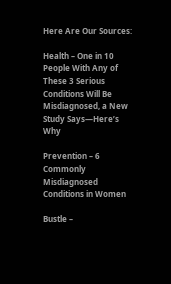Here Are Our Sources:

Health – One in 10 People With Any of These 3 Serious Conditions Will Be Misdiagnosed, a New Study Says—Here’s Why

Prevention – 6 Commonly Misdiagnosed Conditions in Women

Bustle –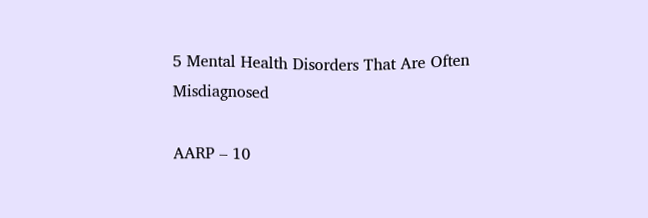5 Mental Health Disorders That Are Often Misdiagnosed

AARP – 10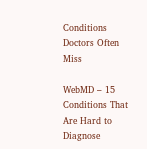Conditions Doctors Often Miss

WebMD – 15 Conditions That Are Hard to Diagnose